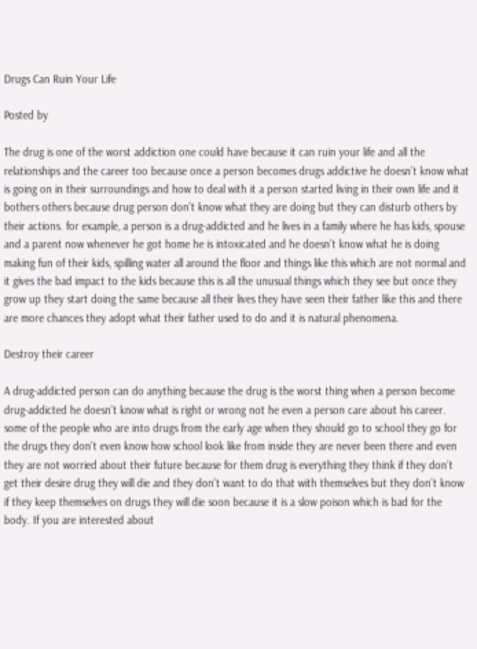Drugs Can Ruin Your Life

Posted by

The drug is one of the worst addiction one could have because it can ruin your life and all the relationships and the career too because once a person becomes drugs addictive he doesn’t know what is going on in their surroundings and how to deal with it a person started living in their own life and it bothers others because drug person don’t know what they are doing but they can disturb others by their actions. for example, a person is a drug-addicted and he lives in a family where he has kids, spouse and a parent now whenever he got home he is intoxicated and he doesn’t know what he is doing making fun of their kids, spilling water all around the floor and things like this which are not normal and it gives the bad impact to the kids because this is all the unusual things which they see but once they grow up they start doing the same because all their lives they have seen their father like this and there are more chances they adopt what their father used to do and it is natural phenomena.

Destroy their career

A drug-addicted person can do anything because the drug is the worst thing when a person become drug-addicted he doesn’t know what is right or wrong not he even a person care about his career. some of the people who are into drugs from the early age when they should go to school they go for the drugs they don’t even know how school look like from inside they are never been there and even they are not worried about their future because for them drug is everything they think if they don’t get their desire drug they will die and they don’t want to do that with themselves but they don’t know if they keep themselves on drugs they will die soon because it is a slow poison which is bad for the body. If you are interested about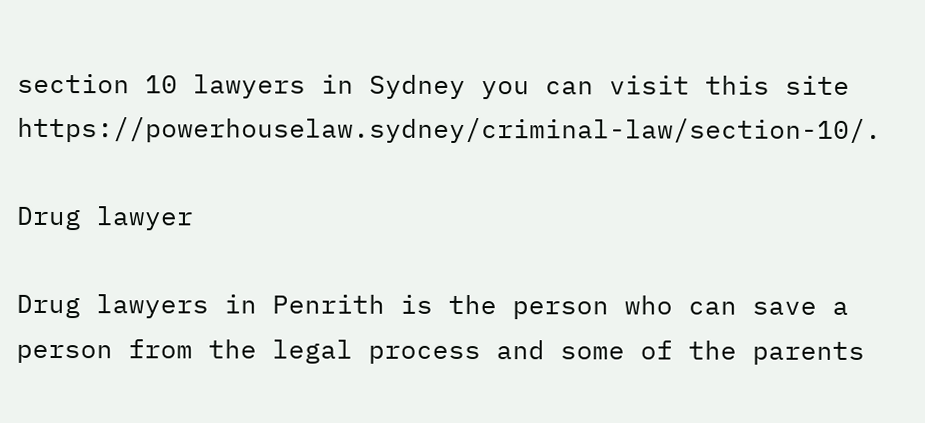section 10 lawyers in Sydney you can visit this site https://powerhouselaw.sydney/criminal-law/section-10/.

Drug lawyer

Drug lawyers in Penrith is the person who can save a person from the legal process and some of the parents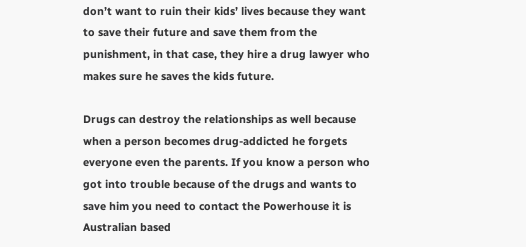don’t want to ruin their kids’ lives because they want to save their future and save them from the punishment, in that case, they hire a drug lawyer who makes sure he saves the kids future.

Drugs can destroy the relationships as well because when a person becomes drug-addicted he forgets everyone even the parents. If you know a person who got into trouble because of the drugs and wants to save him you need to contact the Powerhouse it is Australian based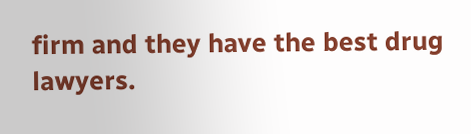firm and they have the best drug lawyers.